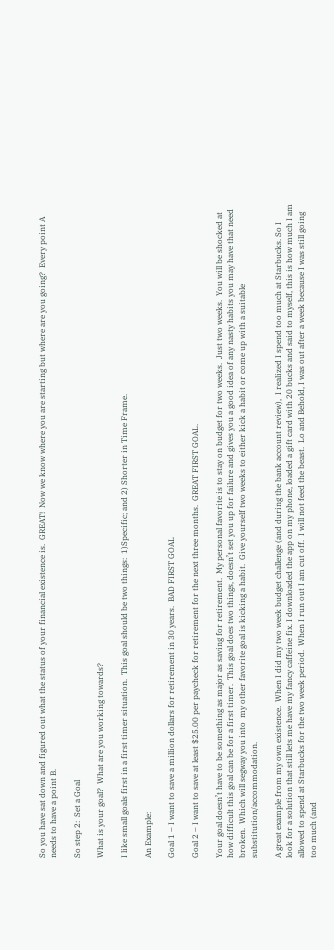So you have sat down and figured out what the status of your financial existence is.  GREAT!  Now we know where you are starting but where are you going?  Every point A needs to have a point B.

So step 2:  Set a Goal

What is your goal?  What are you working towards?

I like small goals first in a first timer situation.  This goal should be two things:  1)Specific; and 2) Shorter in Time Frame.

An Example:

Goal 1 – I want to save a million dollars for retirement in 30 years.  BAD FIRST GOAL

Goal 2 – I want to save at least $25.00 per paycheck for retirement for the next three months.  GREAT FIRST GOAL.

Your goal doesn’t have to be something as major as saving for retirement.  My personal favorite is to stay on budget for two weeks.  Just two weeks.  You will be shocked at how difficult this goal can be for a first timer.  This goal does two things, doesn’t set you up for failure and gives you a good idea of any nasty habits you may have that need broken.  Which will segway you into  my other favorite goal is kicking a habit.  Give yourself two weeks to either kick a habit or come up with a suitable substitution/accommodation.

A great example from my own existence.  When I did my two week budget challenge (and during the bank account review),  I realized I spend too much at Starbucks. So I look for a solution that still lets me have my fancy caffeine fix. I downloaded the app on my phone, loaded a gift card with 20 bucks and said to myself, this is how much I am allowed to spend at Starbucks for the two week period.  When I run out I am cut off.  I will not feed the beast.  Lo and Behold, I was out after a week because I was still going too much (and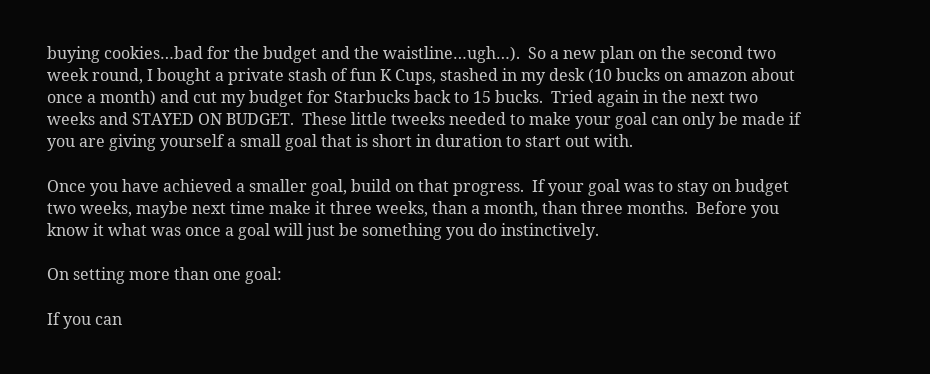buying cookies…bad for the budget and the waistline…ugh…).  So a new plan on the second two week round, I bought a private stash of fun K Cups, stashed in my desk (10 bucks on amazon about once a month) and cut my budget for Starbucks back to 15 bucks.  Tried again in the next two weeks and STAYED ON BUDGET.  These little tweeks needed to make your goal can only be made if you are giving yourself a small goal that is short in duration to start out with.

Once you have achieved a smaller goal, build on that progress.  If your goal was to stay on budget two weeks, maybe next time make it three weeks, than a month, than three months.  Before you know it what was once a goal will just be something you do instinctively.

On setting more than one goal:

If you can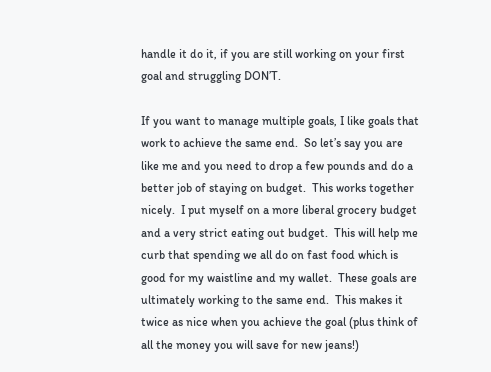handle it do it, if you are still working on your first goal and struggling DON’T.

If you want to manage multiple goals, I like goals that work to achieve the same end.  So let’s say you are like me and you need to drop a few pounds and do a better job of staying on budget.  This works together nicely.  I put myself on a more liberal grocery budget and a very strict eating out budget.  This will help me curb that spending we all do on fast food which is good for my waistline and my wallet.  These goals are ultimately working to the same end.  This makes it twice as nice when you achieve the goal (plus think of all the money you will save for new jeans!)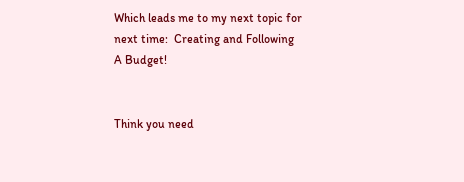Which leads me to my next topic for next time:  Creating and Following A Budget!


Think you need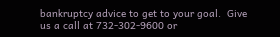bankruptcy advice to get to your goal.  Give us a call at 732-302-9600 or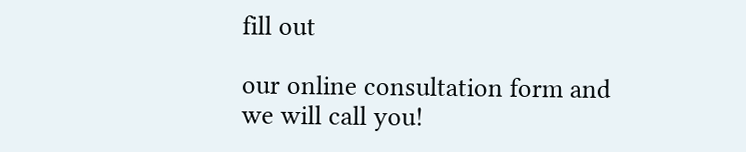fill out

our online consultation form and we will call you!